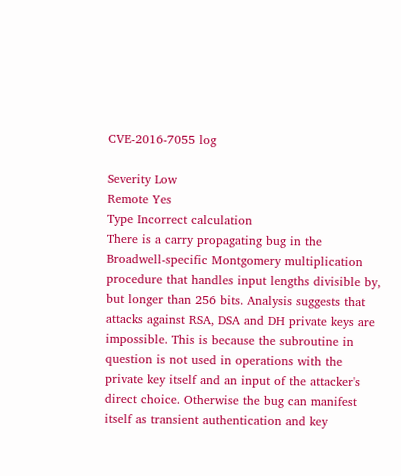CVE-2016-7055 log

Severity Low
Remote Yes
Type Incorrect calculation
There is a carry propagating bug in the Broadwell-specific Montgomery multiplication procedure that handles input lengths divisible by, but longer than 256 bits. Analysis suggests that attacks against RSA, DSA and DH private keys are impossible. This is because the subroutine in question is not used in operations with the private key itself and an input of the attacker's direct choice. Otherwise the bug can manifest itself as transient authentication and key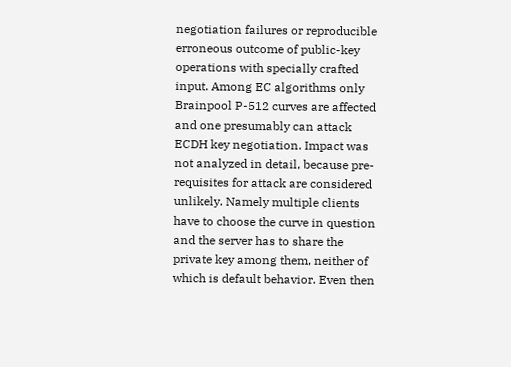negotiation failures or reproducible erroneous outcome of public-key operations with specially crafted input. Among EC algorithms only Brainpool P-512 curves are affected and one presumably can attack ECDH key negotiation. Impact was not analyzed in detail, because pre-requisites for attack are considered unlikely. Namely multiple clients have to choose the curve in question and the server has to share the private key among them, neither of which is default behavior. Even then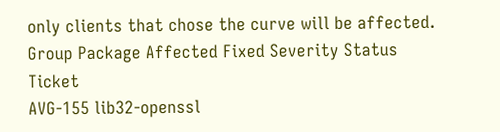only clients that chose the curve will be affected.
Group Package Affected Fixed Severity Status Ticket
AVG-155 lib32-openssl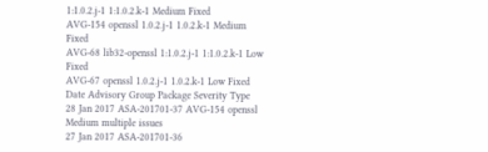1:1.0.2.j-1 1:1.0.2.k-1 Medium Fixed
AVG-154 openssl 1.0.2.j-1 1.0.2.k-1 Medium Fixed
AVG-68 lib32-openssl 1:1.0.2.j-1 1:1.0.2.k-1 Low Fixed
AVG-67 openssl 1.0.2.j-1 1.0.2.k-1 Low Fixed
Date Advisory Group Package Severity Type
28 Jan 2017 ASA-201701-37 AVG-154 openssl Medium multiple issues
27 Jan 2017 ASA-201701-36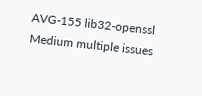AVG-155 lib32-openssl Medium multiple issues